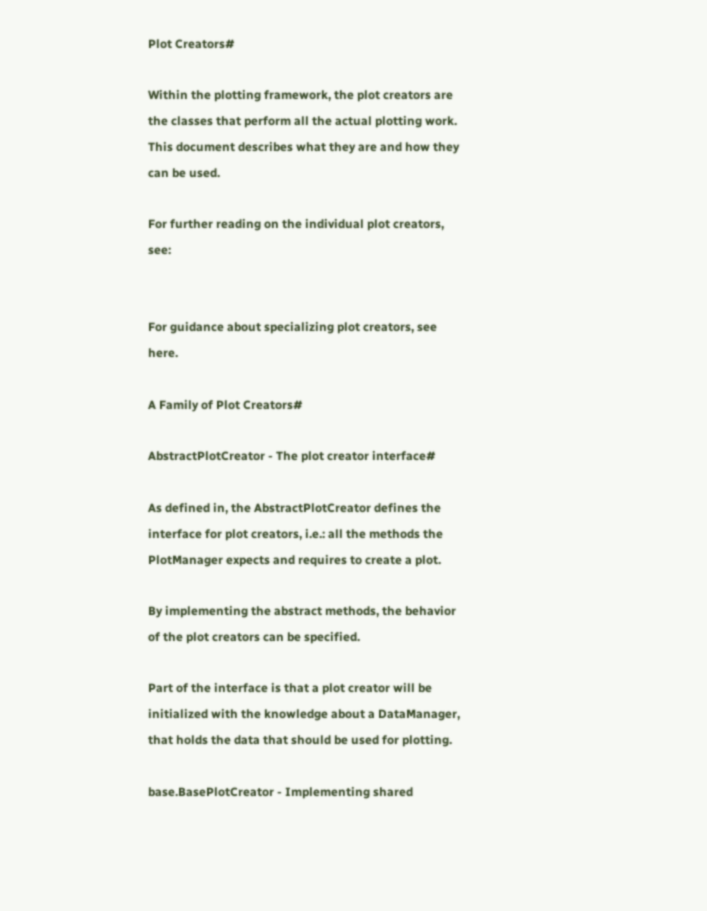Plot Creators#

Within the plotting framework, the plot creators are the classes that perform all the actual plotting work. This document describes what they are and how they can be used.

For further reading on the individual plot creators, see:


For guidance about specializing plot creators, see here.

A Family of Plot Creators#

AbstractPlotCreator - The plot creator interface#

As defined in, the AbstractPlotCreator defines the interface for plot creators, i.e.: all the methods the PlotManager expects and requires to create a plot.

By implementing the abstract methods, the behavior of the plot creators can be specified.

Part of the interface is that a plot creator will be initialized with the knowledge about a DataManager, that holds the data that should be used for plotting.

base.BasePlotCreator - Implementing shared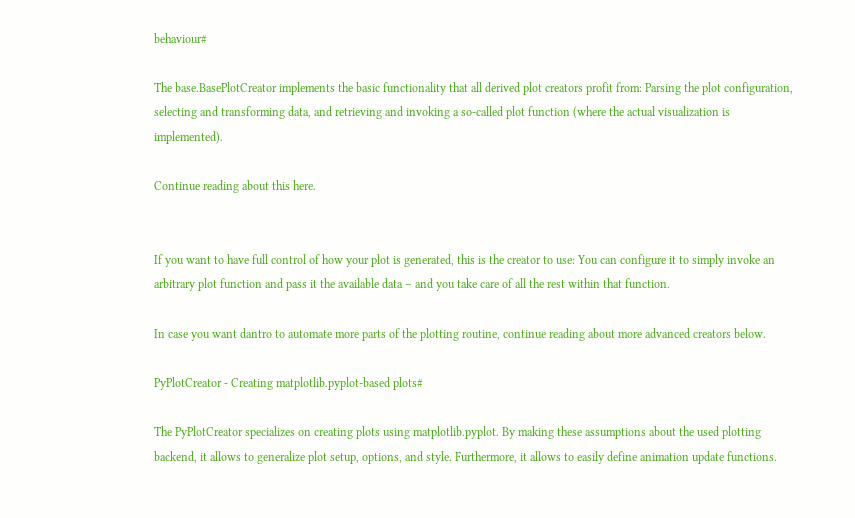behaviour#

The base.BasePlotCreator implements the basic functionality that all derived plot creators profit from: Parsing the plot configuration, selecting and transforming data, and retrieving and invoking a so-called plot function (where the actual visualization is implemented).

Continue reading about this here.


If you want to have full control of how your plot is generated, this is the creator to use: You can configure it to simply invoke an arbitrary plot function and pass it the available data – and you take care of all the rest within that function.

In case you want dantro to automate more parts of the plotting routine, continue reading about more advanced creators below.

PyPlotCreator - Creating matplotlib.pyplot-based plots#

The PyPlotCreator specializes on creating plots using matplotlib.pyplot. By making these assumptions about the used plotting backend, it allows to generalize plot setup, options, and style. Furthermore, it allows to easily define animation update functions.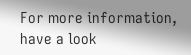For more information, have a look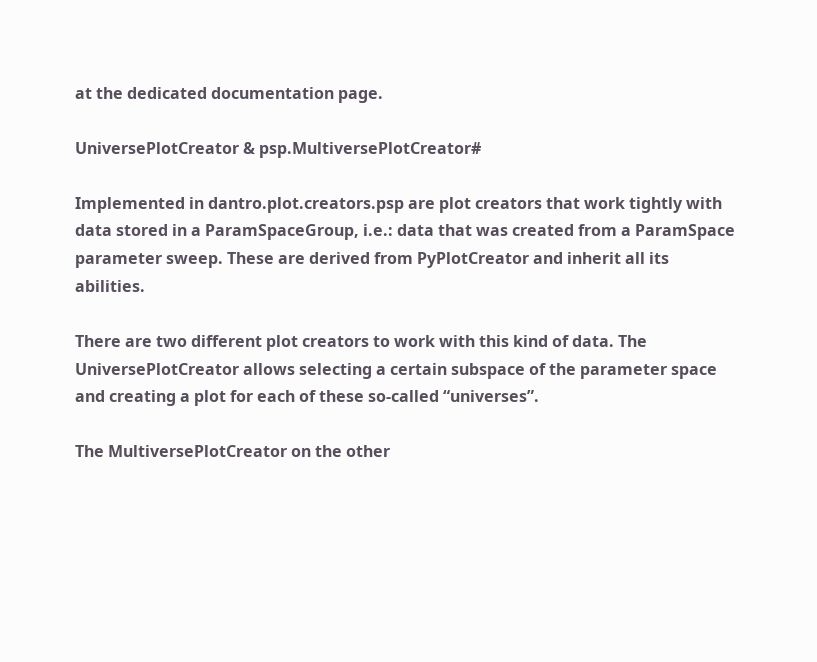at the dedicated documentation page.

UniversePlotCreator & psp.MultiversePlotCreator#

Implemented in dantro.plot.creators.psp are plot creators that work tightly with data stored in a ParamSpaceGroup, i.e.: data that was created from a ParamSpace parameter sweep. These are derived from PyPlotCreator and inherit all its abilities.

There are two different plot creators to work with this kind of data. The UniversePlotCreator allows selecting a certain subspace of the parameter space and creating a plot for each of these so-called “universes”.

The MultiversePlotCreator on the other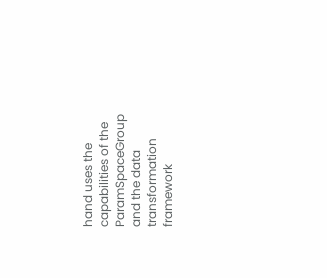hand uses the capabilities of the ParamSpaceGroup and the data transformation framework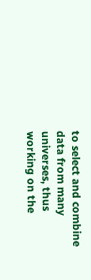to select and combine data from many universes, thus working on the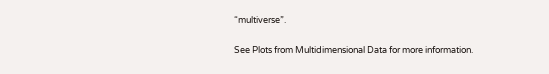“multiverse”.

See Plots from Multidimensional Data for more information.